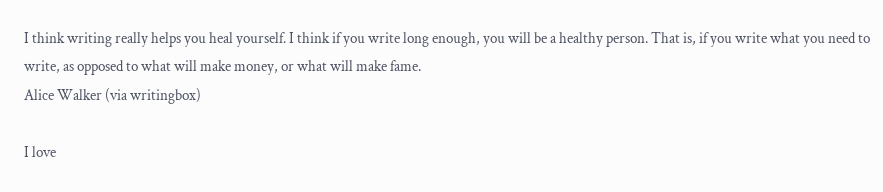I think writing really helps you heal yourself. I think if you write long enough, you will be a healthy person. That is, if you write what you need to write, as opposed to what will make money, or what will make fame.
Alice Walker (via writingbox)

I love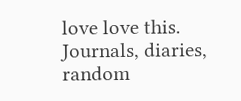love love this. Journals, diaries, random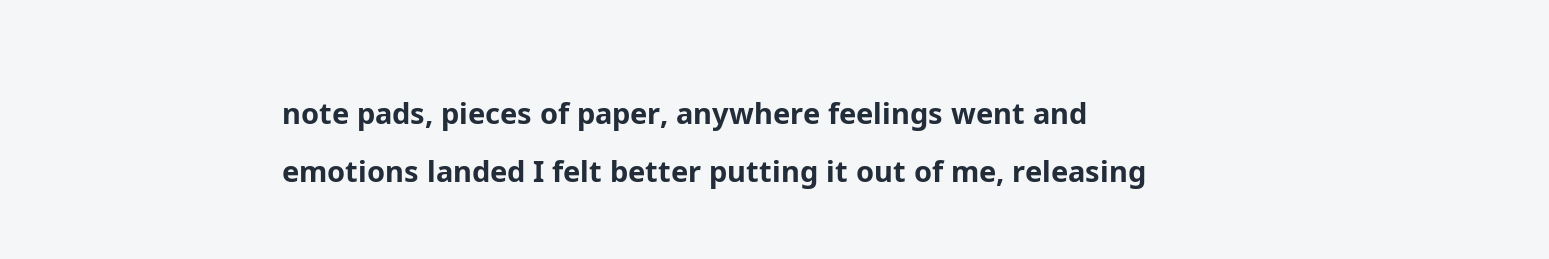note pads, pieces of paper, anywhere feelings went and emotions landed I felt better putting it out of me, releasing